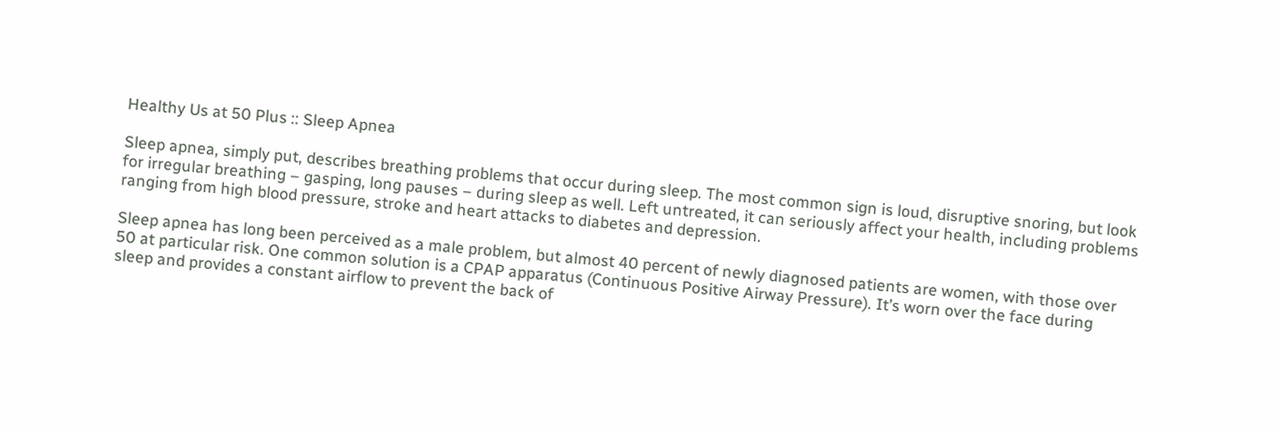Healthy Us at 50 Plus :: Sleep Apnea

Sleep apnea, simply put, describes breathing problems that occur during sleep. The most common sign is loud, disruptive snoring, but look for irregular breathing – gasping, long pauses – during sleep as well. Left untreated, it can seriously affect your health, including problems ranging from high blood pressure, stroke and heart attacks to diabetes and depression.

Sleep apnea has long been perceived as a male problem, but almost 40 percent of newly diagnosed patients are women, with those over 50 at particular risk. One common solution is a CPAP apparatus (Continuous Positive Airway Pressure). It’s worn over the face during sleep and provides a constant airflow to prevent the back of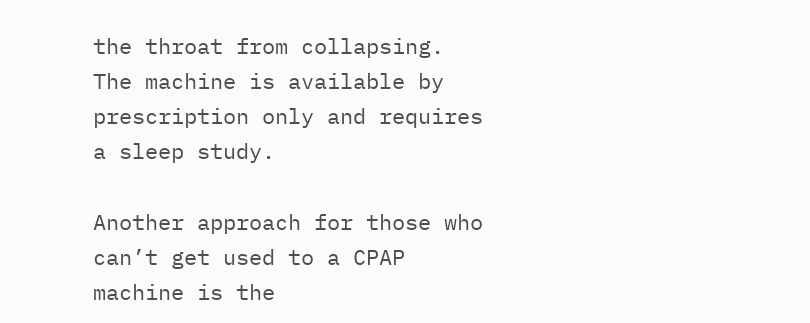the throat from collapsing. The machine is available by prescription only and requires a sleep study.

Another approach for those who can’t get used to a CPAP machine is the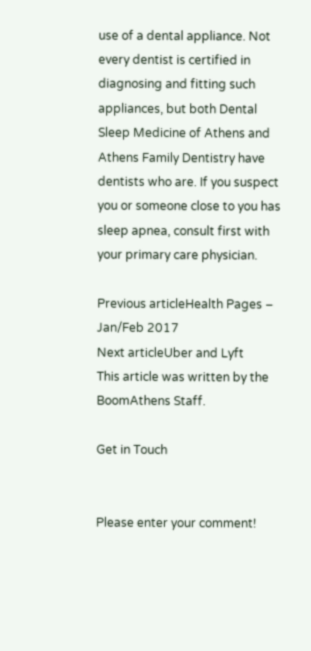use of a dental appliance. Not every dentist is certified in diagnosing and fitting such appliances, but both Dental Sleep Medicine of Athens and Athens Family Dentistry have dentists who are. If you suspect you or someone close to you has sleep apnea, consult first with your primary care physician.

Previous articleHealth Pages – Jan/Feb 2017
Next articleUber and Lyft
This article was written by the BoomAthens Staff.

Get in Touch


Please enter your comment!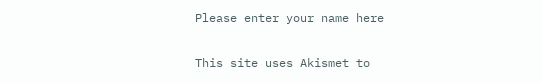Please enter your name here

This site uses Akismet to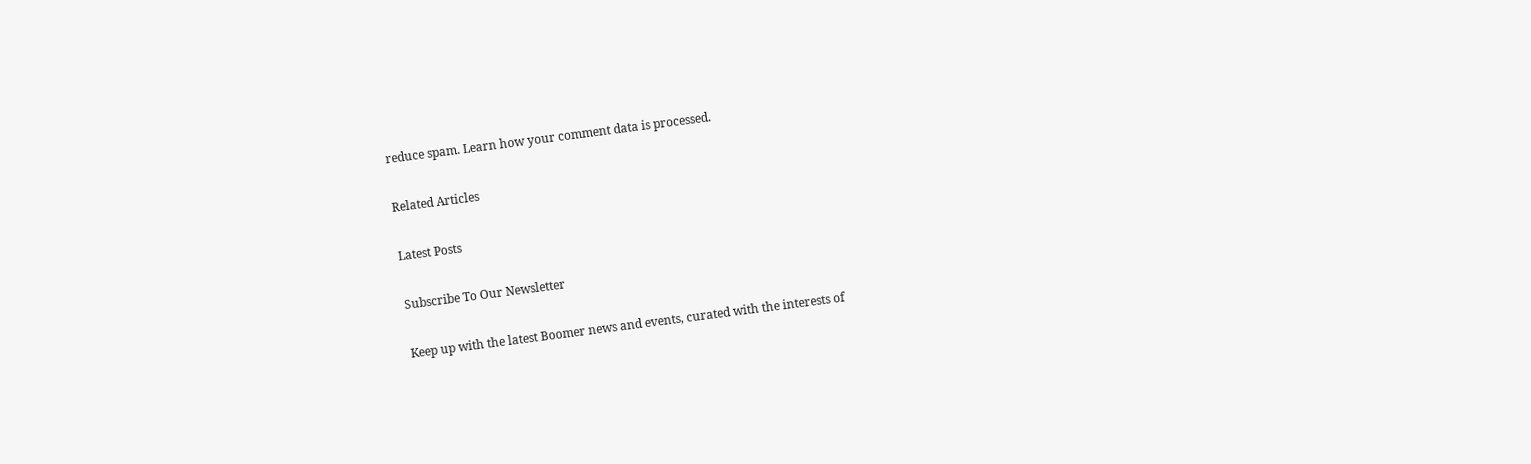reduce spam. Learn how your comment data is processed.

Related Articles

Latest Posts

Subscribe To Our Newsletter

Keep up with the latest Boomer news and events, curated with the interests of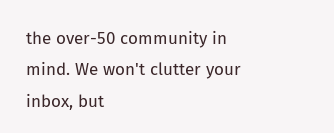the over-50 community in mind. We won't clutter your inbox, but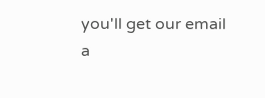you'll get our email a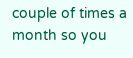couple of times a month so you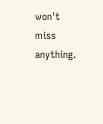won't miss anything.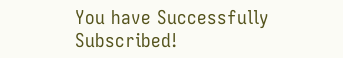You have Successfully Subscribed!